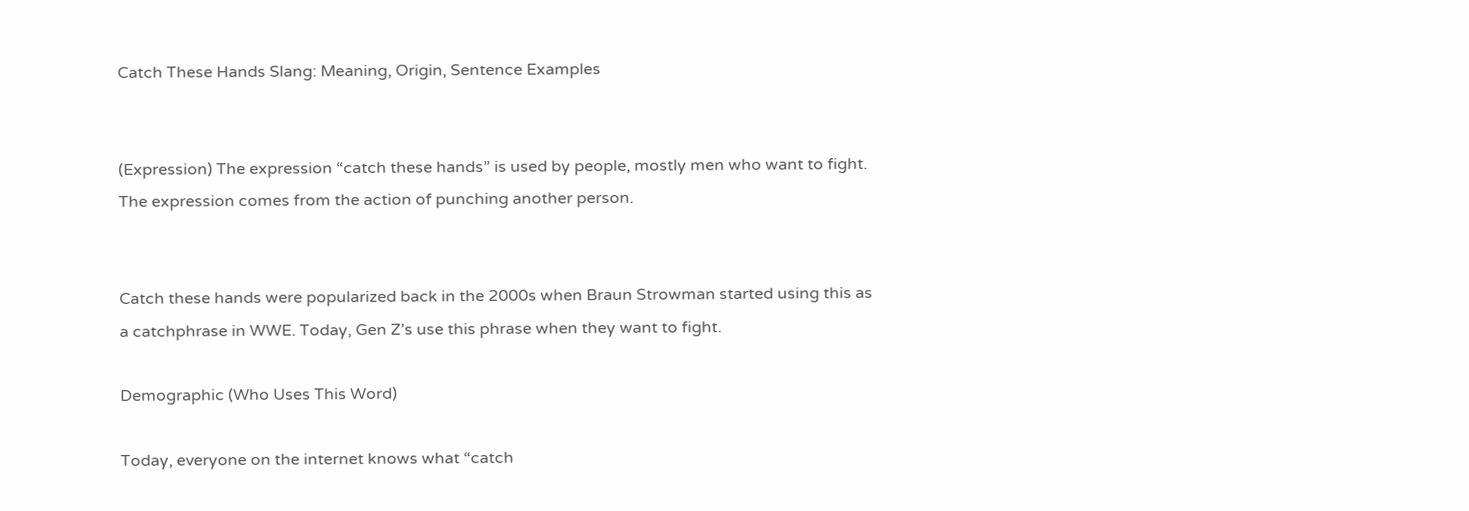Catch These Hands Slang: Meaning, Origin, Sentence Examples


(Expression) The expression “catch these hands” is used by people, mostly men who want to fight. The expression comes from the action of punching another person.


Catch these hands were popularized back in the 2000s when Braun Strowman started using this as a catchphrase in WWE. Today, Gen Z’s use this phrase when they want to fight.

Demographic (Who Uses This Word)

Today, everyone on the internet knows what “catch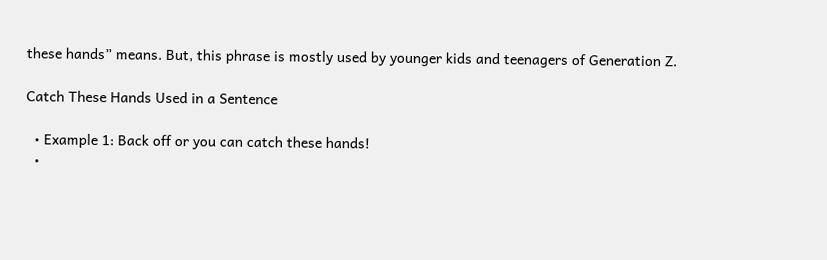these hands” means. But, this phrase is mostly used by younger kids and teenagers of Generation Z.

Catch These Hands Used in a Sentence

  • Example 1: Back off or you can catch these hands!
  •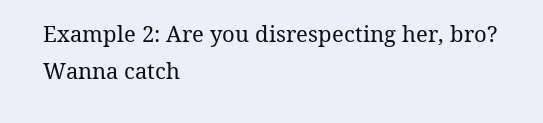Example 2: Are you disrespecting her, bro? Wanna catch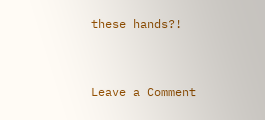these hands?!


Leave a Comment